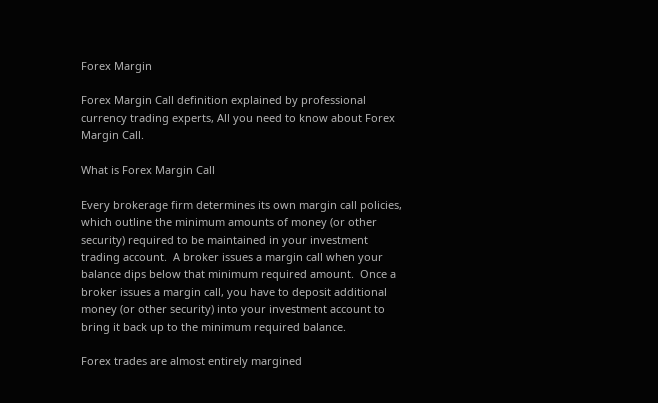Forex Margin

Forex Margin Call definition explained by professional currency trading experts, All you need to know about Forex Margin Call.

What is Forex Margin Call

Every brokerage firm determines its own margin call policies, which outline the minimum amounts of money (or other security) required to be maintained in your investment trading account.  A broker issues a margin call when your balance dips below that minimum required amount.  Once a broker issues a margin call, you have to deposit additional money (or other security) into your investment account to bring it back up to the minimum required balance.

Forex trades are almost entirely margined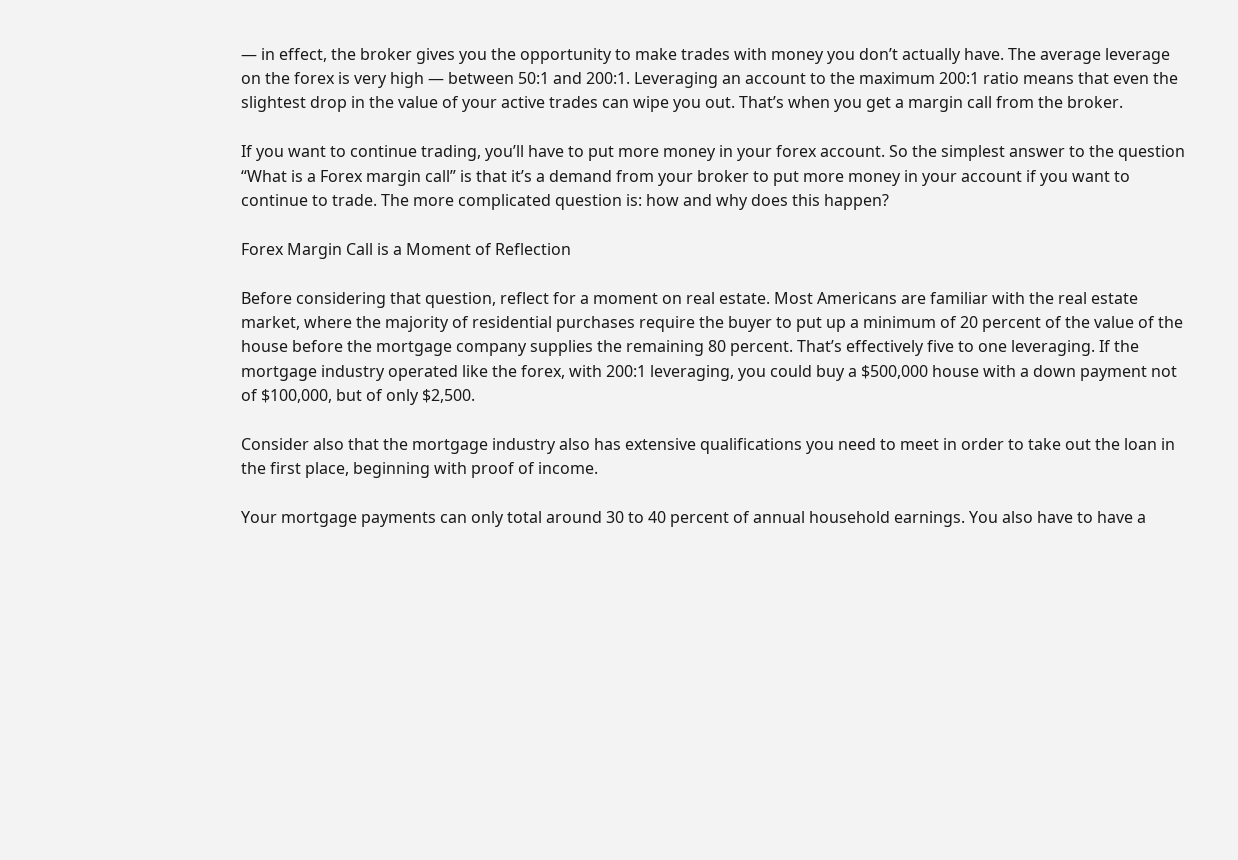— in effect, the broker gives you the opportunity to make trades with money you don’t actually have. The average leverage on the forex is very high — between 50:1 and 200:1. Leveraging an account to the maximum 200:1 ratio means that even the slightest drop in the value of your active trades can wipe you out. That’s when you get a margin call from the broker.

If you want to continue trading, you’ll have to put more money in your forex account. So the simplest answer to the question “What is a Forex margin call” is that it’s a demand from your broker to put more money in your account if you want to continue to trade. The more complicated question is: how and why does this happen?

Forex Margin Call is a Moment of Reflection

Before considering that question, reflect for a moment on real estate. Most Americans are familiar with the real estate market, where the majority of residential purchases require the buyer to put up a minimum of 20 percent of the value of the house before the mortgage company supplies the remaining 80 percent. That’s effectively five to one leveraging. If the mortgage industry operated like the forex, with 200:1 leveraging, you could buy a $500,000 house with a down payment not of $100,000, but of only $2,500.

Consider also that the mortgage industry also has extensive qualifications you need to meet in order to take out the loan in the first place, beginning with proof of income.

Your mortgage payments can only total around 30 to 40 percent of annual household earnings. You also have to have a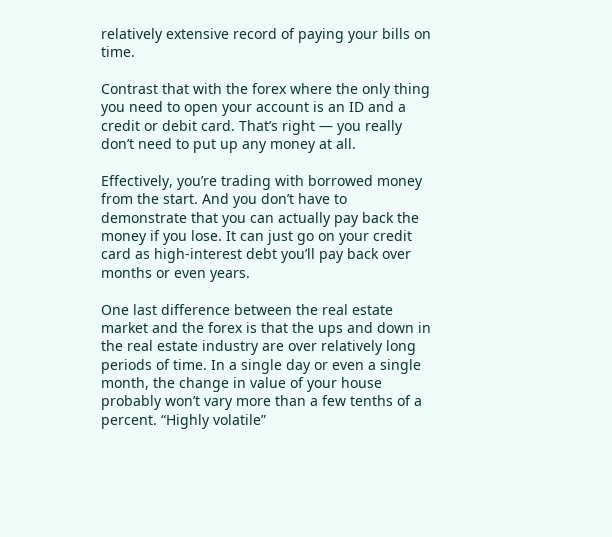relatively extensive record of paying your bills on time.

Contrast that with the forex where the only thing you need to open your account is an ID and a credit or debit card. That’s right — you really don’t need to put up any money at all.

Effectively, you’re trading with borrowed money from the start. And you don’t have to demonstrate that you can actually pay back the money if you lose. It can just go on your credit card as high-interest debt you’ll pay back over months or even years.

One last difference between the real estate market and the forex is that the ups and down in the real estate industry are over relatively long periods of time. In a single day or even a single month, the change in value of your house probably won’t vary more than a few tenths of a percent. “Highly volatile”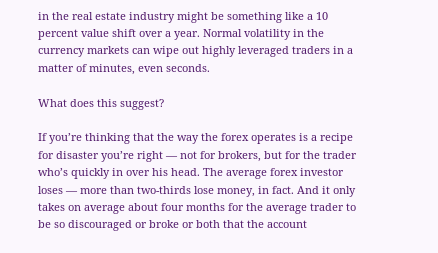in the real estate industry might be something like a 10 percent value shift over a year. Normal volatility in the currency markets can wipe out highly leveraged traders in a matter of minutes, even seconds.

What does this suggest?

If you’re thinking that the way the forex operates is a recipe for disaster you’re right — not for brokers, but for the trader who’s quickly in over his head. The average forex investor loses — more than two-thirds lose money, in fact. And it only takes on average about four months for the average trader to be so discouraged or broke or both that the account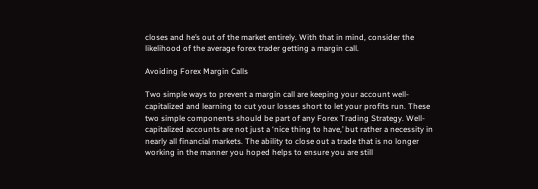closes and he’s out of the market entirely. With that in mind, consider the likelihood of the average forex trader getting a margin call.

Avoiding Forex Margin Calls

Two simple ways to prevent a margin call are keeping your account well-capitalized and learning to cut your losses short to let your profits run. These two simple components should be part of any Forex Trading Strategy. Well-capitalized accounts are not just a ‘nice thing to have,’ but rather a necessity in nearly all financial markets. The ability to close out a trade that is no longer working in the manner you hoped helps to ensure you are still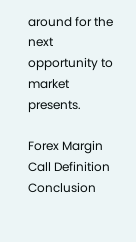around for the next opportunity to market presents.

Forex Margin Call Definition Conclusion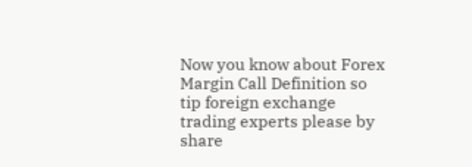Now you know about Forex Margin Call Definition so tip foreign exchange trading experts please by share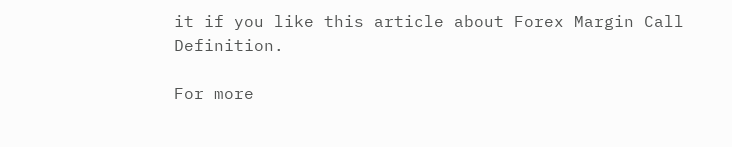it if you like this article about Forex Margin Call Definition.

For more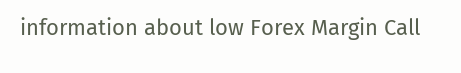information about low Forex Margin Call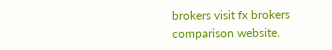brokers visit fx brokers comparison website.